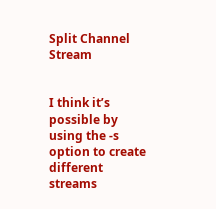Split Channel Stream


I think it’s possible by using the -s option to create different streams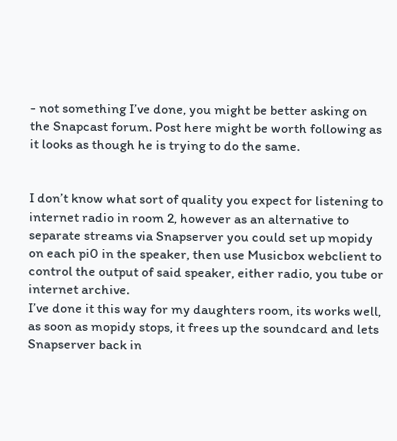- not something I’ve done, you might be better asking on the Snapcast forum. Post here might be worth following as it looks as though he is trying to do the same.


I don’t know what sort of quality you expect for listening to internet radio in room 2, however as an alternative to separate streams via Snapserver you could set up mopidy on each pi0 in the speaker, then use Musicbox webclient to control the output of said speaker, either radio, you tube or internet archive.
I’ve done it this way for my daughters room, its works well, as soon as mopidy stops, it frees up the soundcard and lets Snapserver back in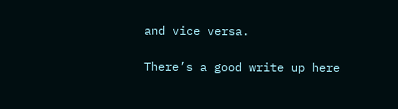and vice versa.

There’s a good write up here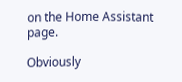on the Home Assistant page.

Obviously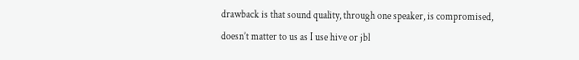drawback is that sound quality, through one speaker, is compromised, doesn’t matter to us as I use hive or jbl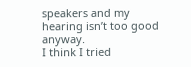speakers and my hearing isn’t too good anyway.
I think I tried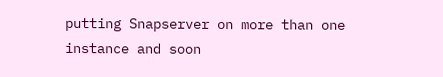putting Snapserver on more than one instance and soon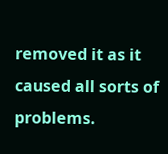removed it as it caused all sorts of problems.